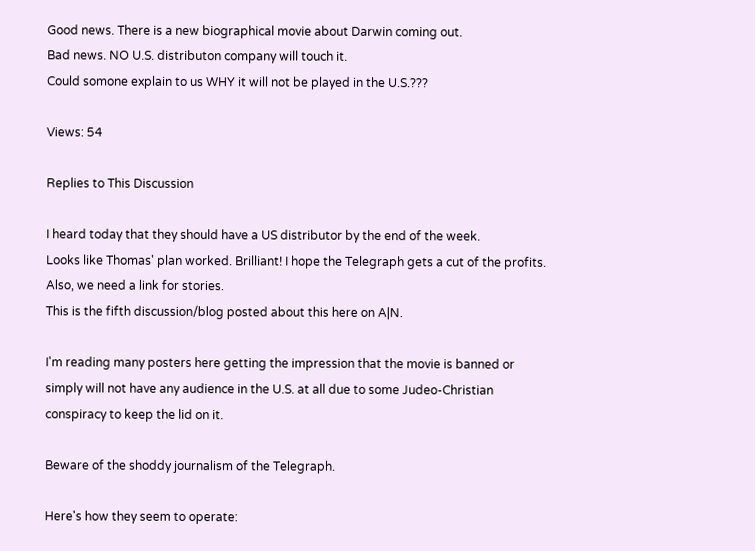Good news. There is a new biographical movie about Darwin coming out.
Bad news. NO U.S. distributon company will touch it.
Could somone explain to us WHY it will not be played in the U.S.???

Views: 54

Replies to This Discussion

I heard today that they should have a US distributor by the end of the week.
Looks like Thomas' plan worked. Brilliant! I hope the Telegraph gets a cut of the profits.
Also, we need a link for stories.
This is the fifth discussion/blog posted about this here on A|N.

I'm reading many posters here getting the impression that the movie is banned or simply will not have any audience in the U.S. at all due to some Judeo-Christian conspiracy to keep the lid on it.

Beware of the shoddy journalism of the Telegraph.

Here's how they seem to operate: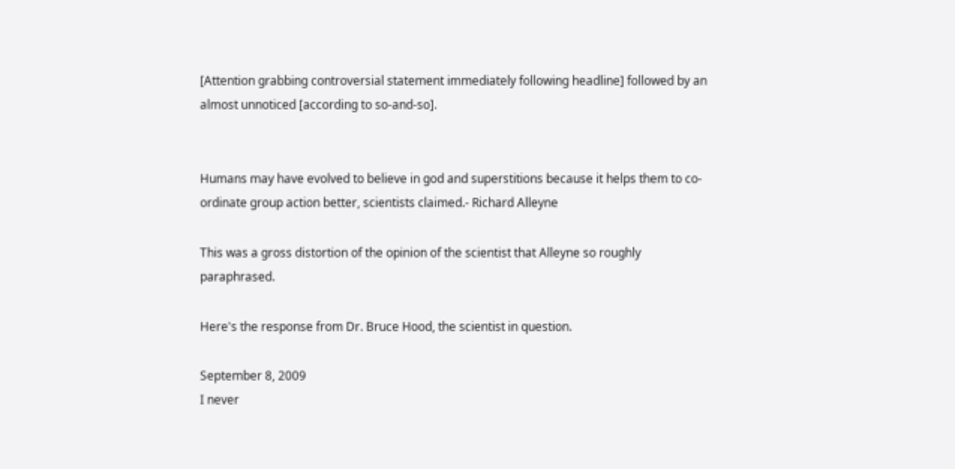[Attention grabbing controversial statement immediately following headline] followed by an almost unnoticed [according to so-and-so].


Humans may have evolved to believe in god and superstitions because it helps them to co-ordinate group action better, scientists claimed.- Richard Alleyne

This was a gross distortion of the opinion of the scientist that Alleyne so roughly paraphrased.

Here's the response from Dr. Bruce Hood, the scientist in question.

September 8, 2009
I never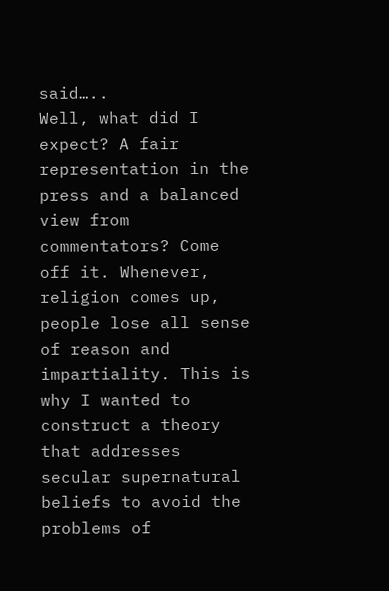said…..
Well, what did I expect? A fair representation in the press and a balanced view from commentators? Come off it. Whenever, religion comes up, people lose all sense of reason and impartiality. This is why I wanted to construct a theory that addresses secular supernatural beliefs to avoid the problems of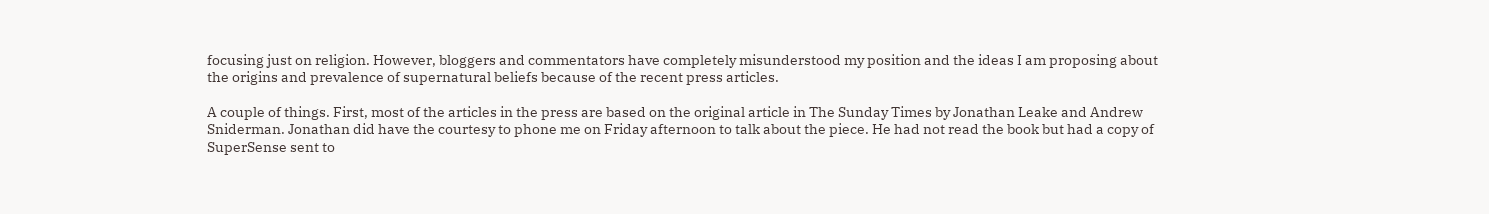focusing just on religion. However, bloggers and commentators have completely misunderstood my position and the ideas I am proposing about the origins and prevalence of supernatural beliefs because of the recent press articles.

A couple of things. First, most of the articles in the press are based on the original article in The Sunday Times by Jonathan Leake and Andrew Sniderman. Jonathan did have the courtesy to phone me on Friday afternoon to talk about the piece. He had not read the book but had a copy of SuperSense sent to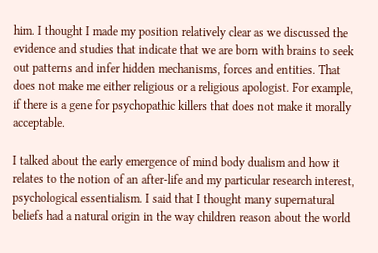him. I thought I made my position relatively clear as we discussed the evidence and studies that indicate that we are born with brains to seek out patterns and infer hidden mechanisms, forces and entities. That does not make me either religious or a religious apologist. For example, if there is a gene for psychopathic killers that does not make it morally acceptable.

I talked about the early emergence of mind body dualism and how it relates to the notion of an after-life and my particular research interest, psychological essentialism. I said that I thought many supernatural beliefs had a natural origin in the way children reason about the world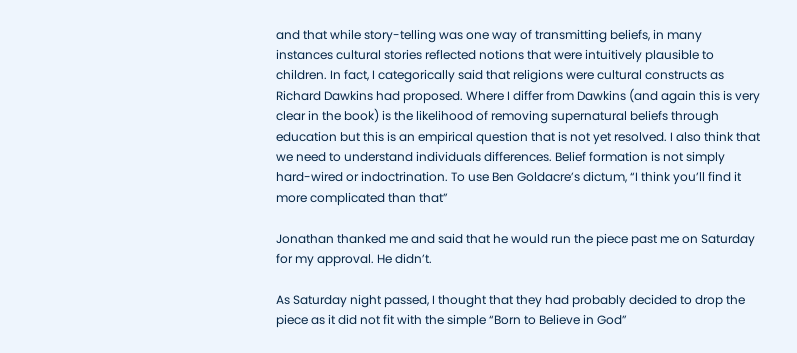and that while story-telling was one way of transmitting beliefs, in many instances cultural stories reflected notions that were intuitively plausible to children. In fact, I categorically said that religions were cultural constructs as Richard Dawkins had proposed. Where I differ from Dawkins (and again this is very clear in the book) is the likelihood of removing supernatural beliefs through education but this is an empirical question that is not yet resolved. I also think that we need to understand individuals differences. Belief formation is not simply hard-wired or indoctrination. To use Ben Goldacre’s dictum, “I think you’ll find it more complicated than that”

Jonathan thanked me and said that he would run the piece past me on Saturday for my approval. He didn’t.

As Saturday night passed, I thought that they had probably decided to drop the piece as it did not fit with the simple “Born to Believe in God”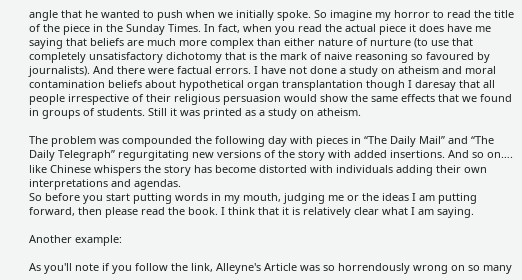angle that he wanted to push when we initially spoke. So imagine my horror to read the title of the piece in the Sunday Times. In fact, when you read the actual piece it does have me saying that beliefs are much more complex than either nature of nurture (to use that completely unsatisfactory dichotomy that is the mark of naive reasoning so favoured by journalists). And there were factual errors. I have not done a study on atheism and moral contamination beliefs about hypothetical organ transplantation though I daresay that all people irrespective of their religious persuasion would show the same effects that we found in groups of students. Still it was printed as a study on atheism.

The problem was compounded the following day with pieces in “The Daily Mail” and “The Daily Telegraph” regurgitating new versions of the story with added insertions. And so on…. like Chinese whispers the story has become distorted with individuals adding their own interpretations and agendas.
So before you start putting words in my mouth, judging me or the ideas I am putting forward, then please read the book. I think that it is relatively clear what I am saying.

Another example:

As you'll note if you follow the link, Alleyne's Article was so horrendously wrong on so many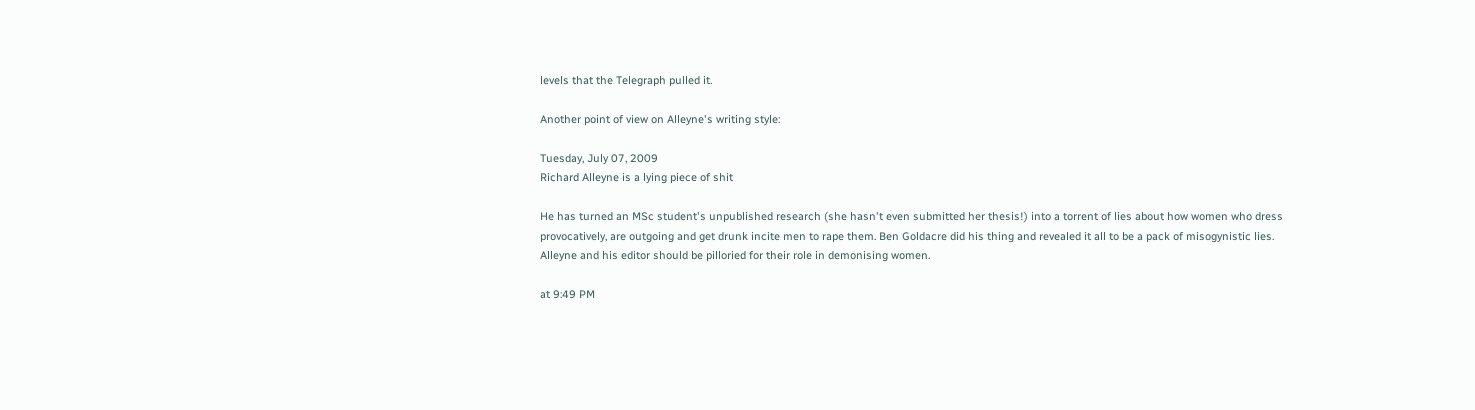levels that the Telegraph pulled it.

Another point of view on Alleyne's writing style:

Tuesday, July 07, 2009
Richard Alleyne is a lying piece of shit

He has turned an MSc student's unpublished research (she hasn't even submitted her thesis!) into a torrent of lies about how women who dress provocatively, are outgoing and get drunk incite men to rape them. Ben Goldacre did his thing and revealed it all to be a pack of misogynistic lies. Alleyne and his editor should be pilloried for their role in demonising women.

at 9:49 PM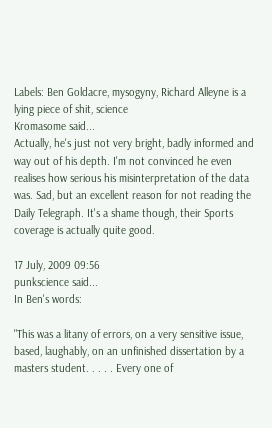Labels: Ben Goldacre, mysogyny, Richard Alleyne is a lying piece of shit, science
Kromasome said...
Actually, he's just not very bright, badly informed and way out of his depth. I'm not convinced he even realises how serious his misinterpretation of the data was. Sad, but an excellent reason for not reading the Daily Telegraph. It's a shame though, their Sports coverage is actually quite good.

17 July, 2009 09:56
punkscience said...
In Ben's words:

"This was a litany of errors, on a very sensitive issue, based, laughably, on an unfinished dissertation by a masters student. . . . . Every one of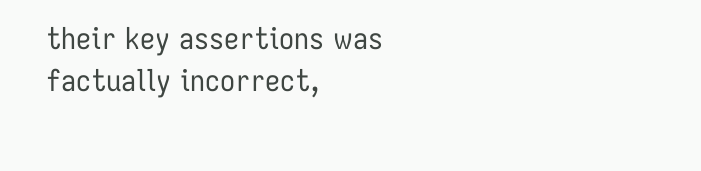their key assertions was factually incorrect,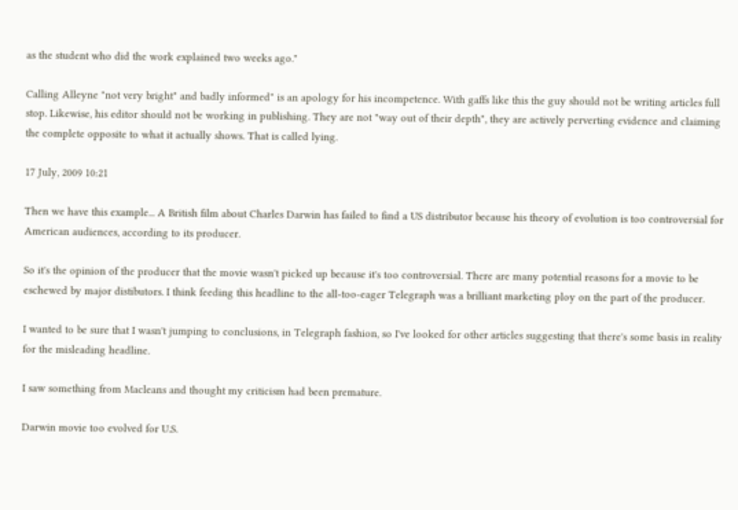as the student who did the work explained two weeks ago."

Calling Alleyne "not very bright" and badly informed" is an apology for his incompetence. With gaffs like this the guy should not be writing articles full stop. Likewise, his editor should not be working in publishing. They are not "way out of their depth", they are actively perverting evidence and claiming the complete opposite to what it actually shows. That is called lying.

17 July, 2009 10:21

Then we have this example... A British film about Charles Darwin has failed to find a US distributor because his theory of evolution is too controversial for American audiences, according to its producer.

So it's the opinion of the producer that the movie wasn't picked up because it's too controversial. There are many potential reasons for a movie to be eschewed by major distibutors. I think feeding this headline to the all-too-eager Telegraph was a brilliant marketing ploy on the part of the producer.

I wanted to be sure that I wasn't jumping to conclusions, in Telegraph fashion, so I've looked for other articles suggesting that there's some basis in reality for the misleading headline.

I saw something from Macleans and thought my criticism had been premature.

Darwin movie too evolved for U.S.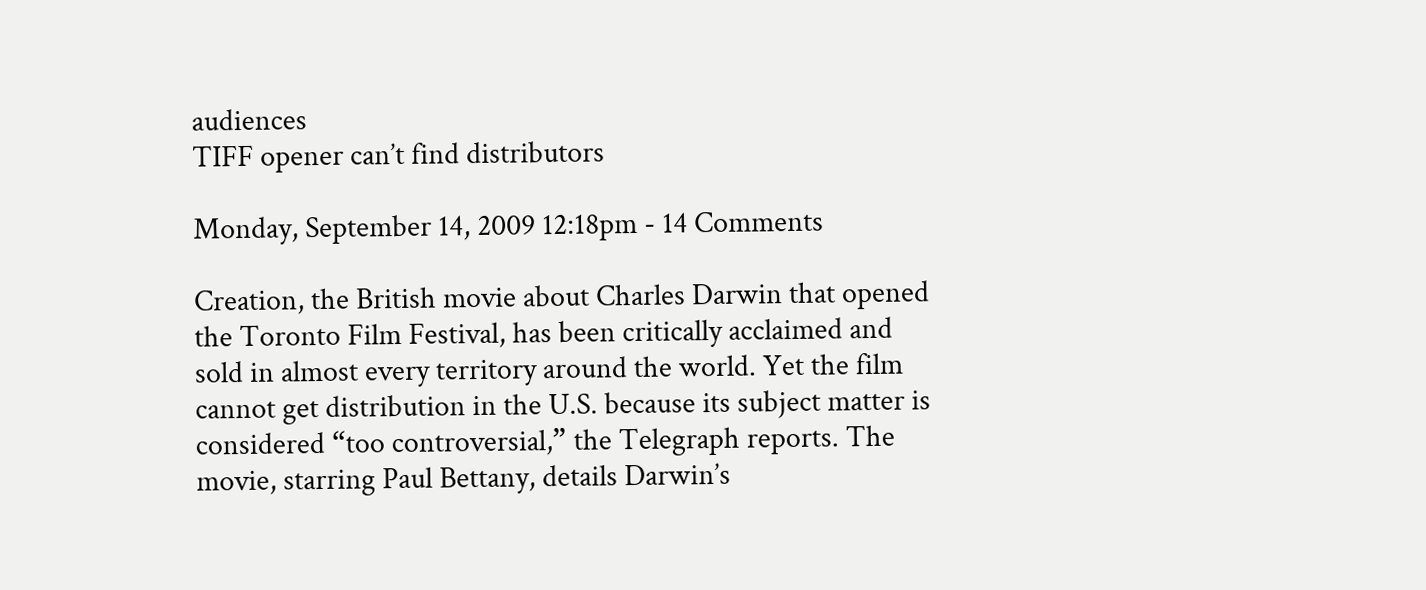audiences
TIFF opener can’t find distributors

Monday, September 14, 2009 12:18pm - 14 Comments

Creation, the British movie about Charles Darwin that opened the Toronto Film Festival, has been critically acclaimed and sold in almost every territory around the world. Yet the film cannot get distribution in the U.S. because its subject matter is considered “too controversial,” the Telegraph reports. The movie, starring Paul Bettany, details Darwin’s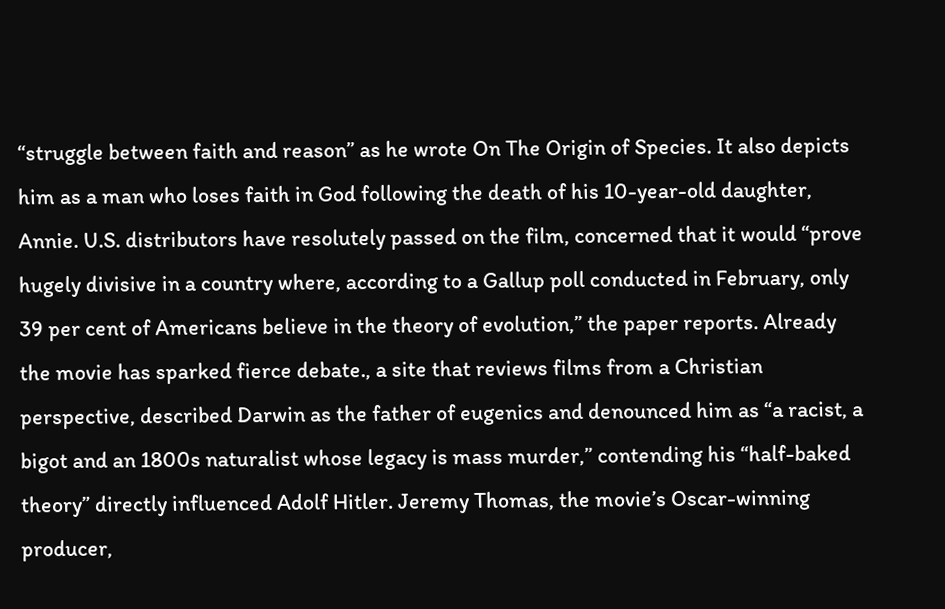“struggle between faith and reason” as he wrote On The Origin of Species. It also depicts him as a man who loses faith in God following the death of his 10-year-old daughter, Annie. U.S. distributors have resolutely passed on the film, concerned that it would “prove hugely divisive in a country where, according to a Gallup poll conducted in February, only 39 per cent of Americans believe in the theory of evolution,” the paper reports. Already the movie has sparked fierce debate., a site that reviews films from a Christian perspective, described Darwin as the father of eugenics and denounced him as “a racist, a bigot and an 1800s naturalist whose legacy is mass murder,” contending his “half-baked theory” directly influenced Adolf Hitler. Jeremy Thomas, the movie’s Oscar-winning producer,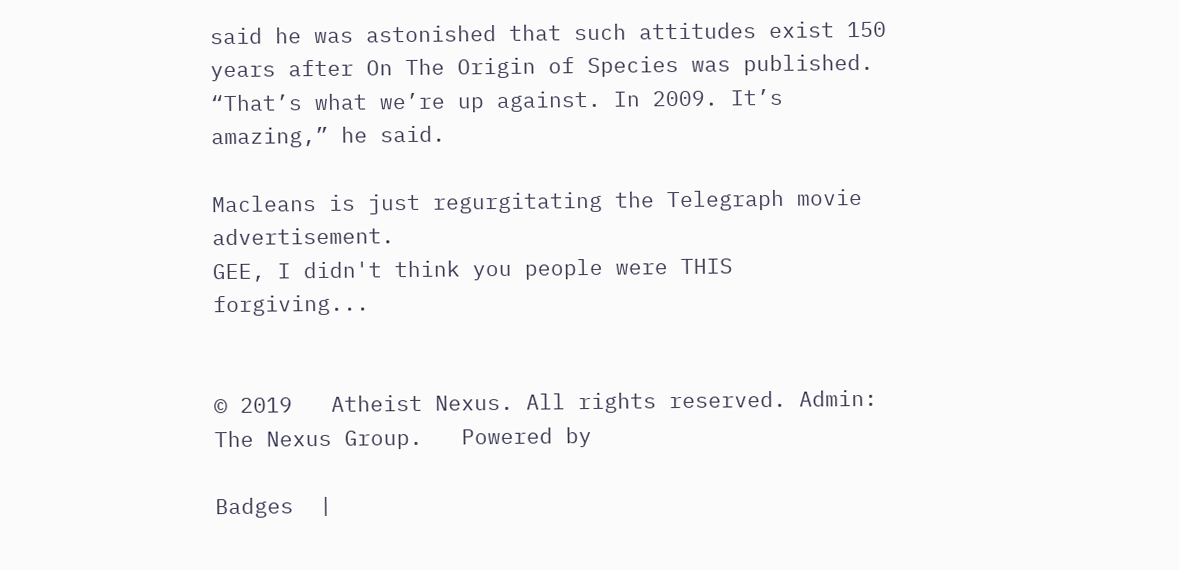said he was astonished that such attitudes exist 150 years after On The Origin of Species was published. “That’s what we’re up against. In 2009. It’s amazing,” he said.

Macleans is just regurgitating the Telegraph movie advertisement.
GEE, I didn't think you people were THIS forgiving...


© 2019   Atheist Nexus. All rights reserved. Admin: The Nexus Group.   Powered by

Badges  |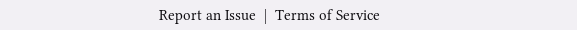Report an Issue  |  Terms of Service